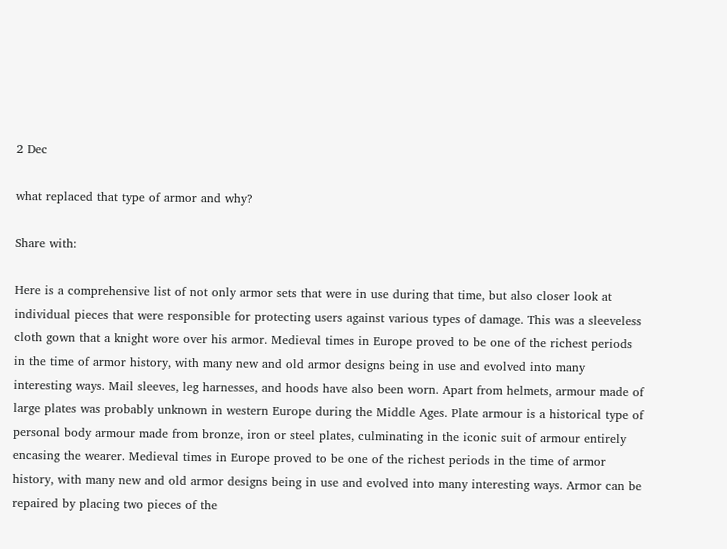2 Dec

what replaced that type of armor and why?

Share with:

Here is a comprehensive list of not only armor sets that were in use during that time, but also closer look at individual pieces that were responsible for protecting users against various types of damage. This was a sleeveless cloth gown that a knight wore over his armor. Medieval times in Europe proved to be one of the richest periods in the time of armor history, with many new and old armor designs being in use and evolved into many interesting ways. Mail sleeves, leg harnesses, and hoods have also been worn. Apart from helmets, armour made of large plates was probably unknown in western Europe during the Middle Ages. Plate armour is a historical type of personal body armour made from bronze, iron or steel plates, culminating in the iconic suit of armour entirely encasing the wearer. Medieval times in Europe proved to be one of the richest periods in the time of armor history, with many new and old armor designs being in use and evolved into many interesting ways. Armor can be repaired by placing two pieces of the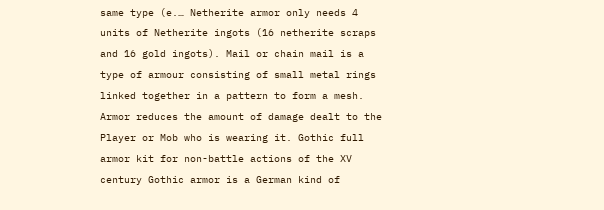same type (e.… Netherite armor only needs 4 units of Netherite ingots (16 netherite scraps and 16 gold ingots). Mail or chain mail is a type of armour consisting of small metal rings linked together in a pattern to form a mesh. Armor reduces the amount of damage dealt to the Player or Mob who is wearing it. Gothic full armor kit for non-battle actions of the XV century Gothic armor is a German kind of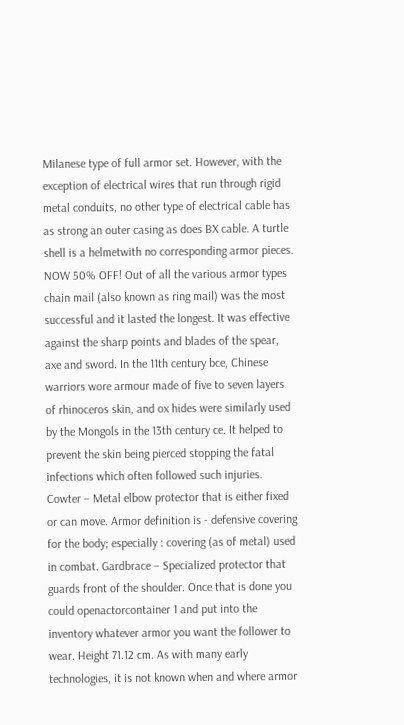Milanese type of full armor set. However, with the exception of electrical wires that run through rigid metal conduits, no other type of electrical cable has as strong an outer casing as does BX cable. A turtle shell is a helmetwith no corresponding armor pieces. NOW 50% OFF! Out of all the various armor types chain mail (also known as ring mail) was the most successful and it lasted the longest. It was effective against the sharp points and blades of the spear, axe and sword. In the 11th century bce, Chinese warriors wore armour made of five to seven layers of rhinoceros skin, and ox hides were similarly used by the Mongols in the 13th century ce. It helped to prevent the skin being pierced stopping the fatal infections which often followed such injuries. Cowter – Metal elbow protector that is either fixed or can move. Armor definition is - defensive covering for the body; especially : covering (as of metal) used in combat. Gardbrace – Specialized protector that guards front of the shoulder. Once that is done you could openactorcontainer 1 and put into the inventory whatever armor you want the follower to wear. Height 71.12 cm. As with many early technologies, it is not known when and where armor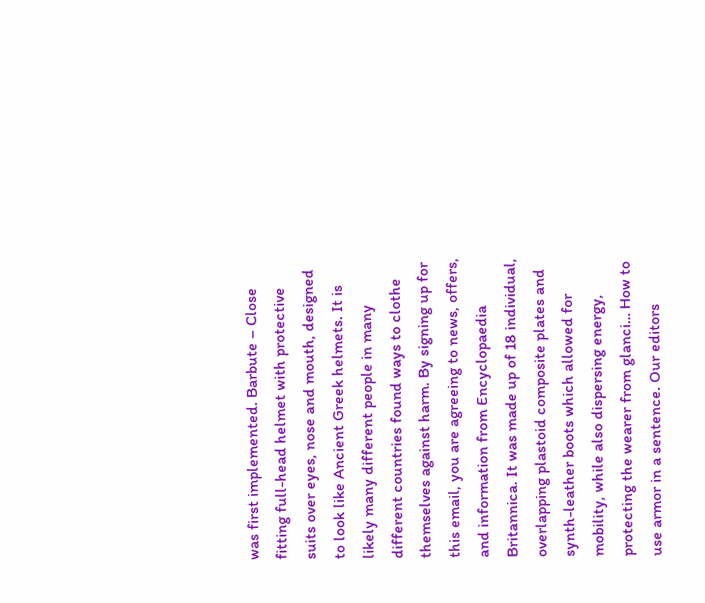was first implemented. Barbute – Close fitting full-head helmet with protective suits over eyes, nose and mouth, designed to look like Ancient Greek helmets. It is likely many different people in many different countries found ways to clothe themselves against harm. By signing up for this email, you are agreeing to news, offers, and information from Encyclopaedia Britannica. It was made up of 18 individual, overlapping plastoid composite plates and synth-leather boots which allowed for mobility, while also dispersing energy, protecting the wearer from glanci… How to use armor in a sentence. Our editors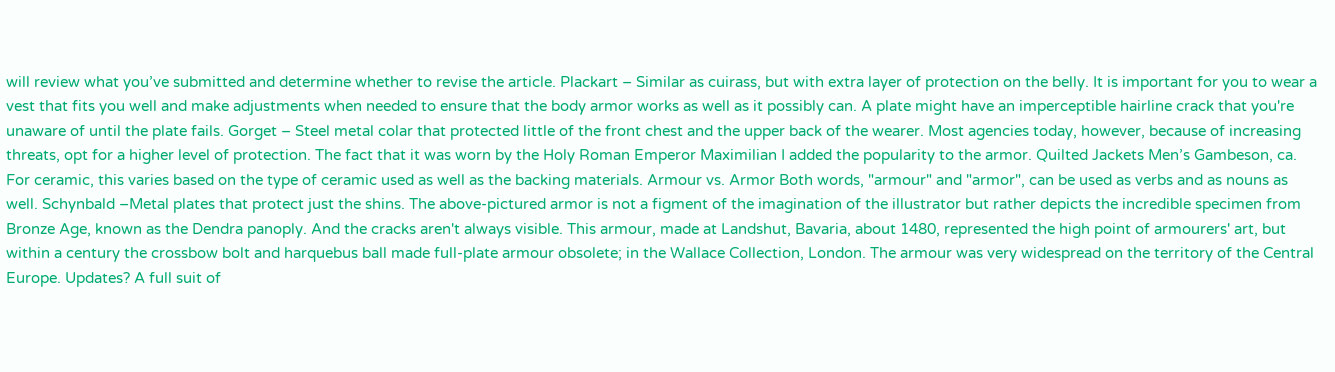will review what you’ve submitted and determine whether to revise the article. Plackart – Similar as cuirass, but with extra layer of protection on the belly. It is important for you to wear a vest that fits you well and make adjustments when needed to ensure that the body armor works as well as it possibly can. A plate might have an imperceptible hairline crack that you're unaware of until the plate fails. Gorget – Steel metal colar that protected little of the front chest and the upper back of the wearer. Most agencies today, however, because of increasing threats, opt for a higher level of protection. The fact that it was worn by the Holy Roman Emperor Maximilian I added the popularity to the armor. Quilted Jackets Men’s Gambeson, ca. For ceramic, this varies based on the type of ceramic used as well as the backing materials. Armour vs. Armor Both words, "armour" and "armor", can be used as verbs and as nouns as well. Schynbald –Metal plates that protect just the shins. The above-pictured armor is not a figment of the imagination of the illustrator but rather depicts the incredible specimen from Bronze Age, known as the Dendra panoply. And the cracks aren't always visible. This armour, made at Landshut, Bavaria, about 1480, represented the high point of armourers' art, but within a century the crossbow bolt and harquebus ball made full-plate armour obsolete; in the Wallace Collection, London. The armour was very widespread on the territory of the Central Europe. Updates? A full suit of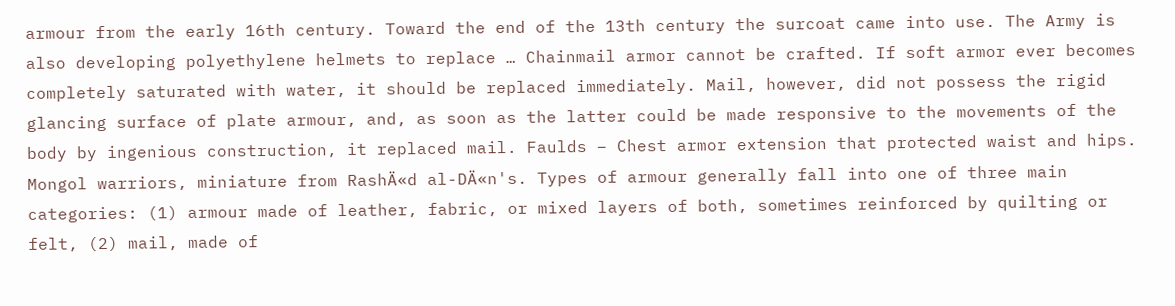armour from the early 16th century. Toward the end of the 13th century the surcoat came into use. The Army is also developing polyethylene helmets to replace … Chainmail armor cannot be crafted. If soft armor ever becomes completely saturated with water, it should be replaced immediately. Mail, however, did not possess the rigid glancing surface of plate armour, and, as soon as the latter could be made responsive to the movements of the body by ingenious construction, it replaced mail. Faulds – Chest armor extension that protected waist and hips. Mongol warriors, miniature from RashÄ«d al-DÄ«n's. Types of armour generally fall into one of three main categories: (1) armour made of leather, fabric, or mixed layers of both, sometimes reinforced by quilting or felt, (2) mail, made of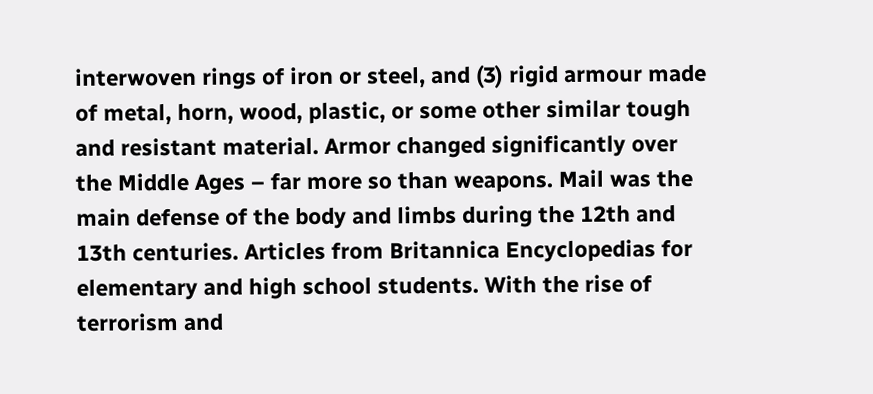interwoven rings of iron or steel, and (3) rigid armour made of metal, horn, wood, plastic, or some other similar tough and resistant material. Armor changed significantly over the Middle Ages – far more so than weapons. Mail was the main defense of the body and limbs during the 12th and 13th centuries. Articles from Britannica Encyclopedias for elementary and high school students. With the rise of terrorism and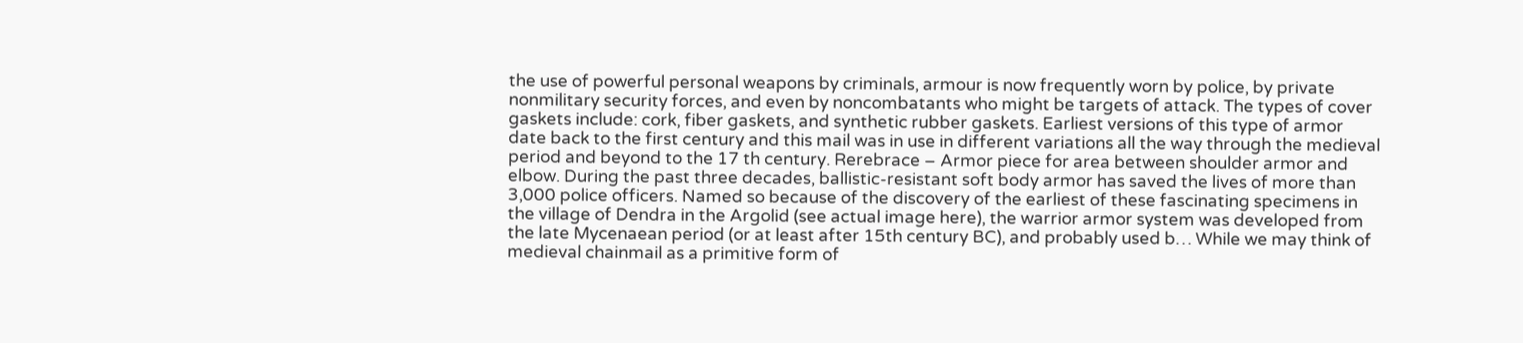the use of powerful personal weapons by criminals, armour is now frequently worn by police, by private nonmilitary security forces, and even by noncombatants who might be targets of attack. The types of cover gaskets include: cork, fiber gaskets, and synthetic rubber gaskets. Earliest versions of this type of armor date back to the first century and this mail was in use in different variations all the way through the medieval period and beyond to the 17 th century. Rerebrace – Armor piece for area between shoulder armor and elbow. During the past three decades, ballistic-resistant soft body armor has saved the lives of more than 3,000 police officers. Named so because of the discovery of the earliest of these fascinating specimens in the village of Dendra in the Argolid (see actual image here), the warrior armor system was developed from the late Mycenaean period (or at least after 15th century BC), and probably used b… While we may think of medieval chainmail as a primitive form of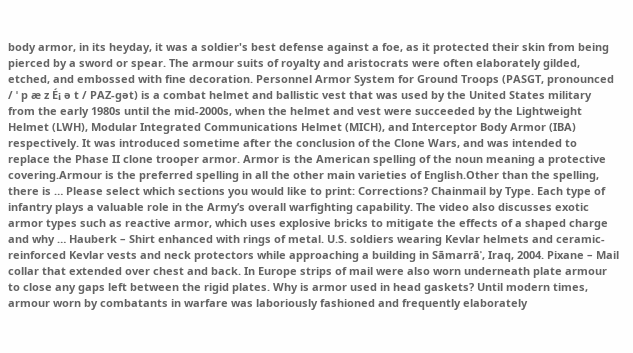body armor, in its heyday, it was a soldier's best defense against a foe, as it protected their skin from being pierced by a sword or spear. The armour suits of royalty and aristocrats were often elaborately gilded, etched, and embossed with fine decoration. Personnel Armor System for Ground Troops (PASGT, pronounced / ˈ p æ z É¡ ə t / PAZ-gət) is a combat helmet and ballistic vest that was used by the United States military from the early 1980s until the mid-2000s, when the helmet and vest were succeeded by the Lightweight Helmet (LWH), Modular Integrated Communications Helmet (MICH), and Interceptor Body Armor (IBA) respectively. It was introduced sometime after the conclusion of the Clone Wars, and was intended to replace the Phase II clone trooper armor. Armor is the American spelling of the noun meaning a protective covering.Armour is the preferred spelling in all the other main varieties of English.Other than the spelling, there is … Please select which sections you would like to print: Corrections? Chainmail by Type. Each type of infantry plays a valuable role in the Army’s overall warfighting capability. The video also discusses exotic armor types such as reactive armor, which uses explosive bricks to mitigate the effects of a shaped charge and why … Hauberk – Shirt enhanced with rings of metal. U.S. soldiers wearing Kevlar helmets and ceramic-reinforced Kevlar vests and neck protectors while approaching a building in Sāmarrāʾ, Iraq, 2004. Pixane – Mail collar that extended over chest and back. In Europe strips of mail were also worn underneath plate armour to close any gaps left between the rigid plates. Why is armor used in head gaskets? Until modern times, armour worn by combatants in warfare was laboriously fashioned and frequently elaborately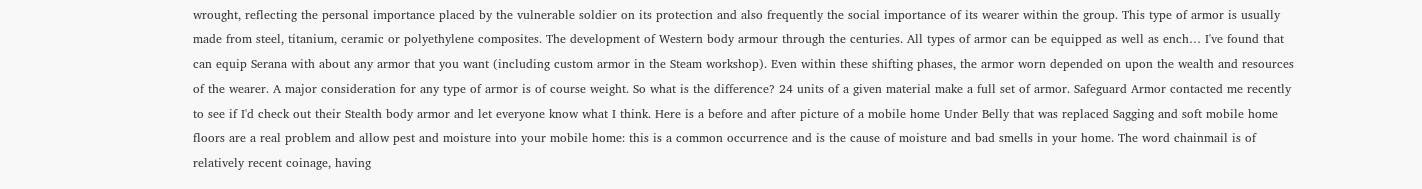wrought, reflecting the personal importance placed by the vulnerable soldier on its protection and also frequently the social importance of its wearer within the group. This type of armor is usually made from steel, titanium, ceramic or polyethylene composites. The development of Western body armour through the centuries. All types of armor can be equipped as well as ench… I've found that can equip Serana with about any armor that you want (including custom armor in the Steam workshop). Even within these shifting phases, the armor worn depended on upon the wealth and resources of the wearer. A major consideration for any type of armor is of course weight. So what is the difference? 24 units of a given material make a full set of armor. Safeguard Armor contacted me recently to see if I'd check out their Stealth body armor and let everyone know what I think. Here is a before and after picture of a mobile home Under Belly that was replaced Sagging and soft mobile home floors are a real problem and allow pest and moisture into your mobile home: this is a common occurrence and is the cause of moisture and bad smells in your home. The word chainmail is of relatively recent coinage, having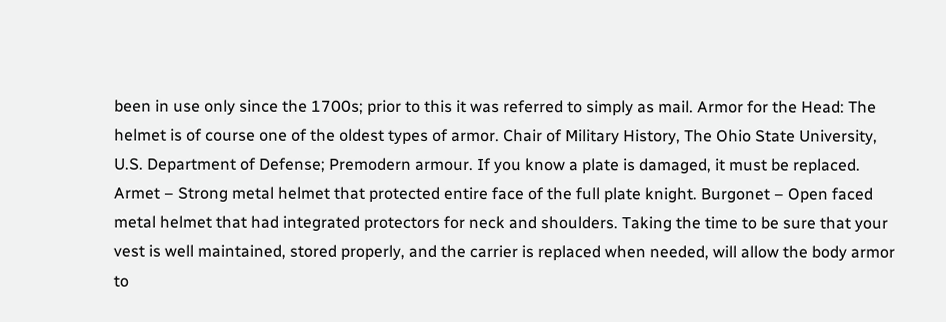been in use only since the 1700s; prior to this it was referred to simply as mail. Armor for the Head: The helmet is of course one of the oldest types of armor. Chair of Military History, The Ohio State University, U.S. Department of Defense; Premodern armour. If you know a plate is damaged, it must be replaced. Armet – Strong metal helmet that protected entire face of the full plate knight. Burgonet – Open faced metal helmet that had integrated protectors for neck and shoulders. Taking the time to be sure that your vest is well maintained, stored properly, and the carrier is replaced when needed, will allow the body armor to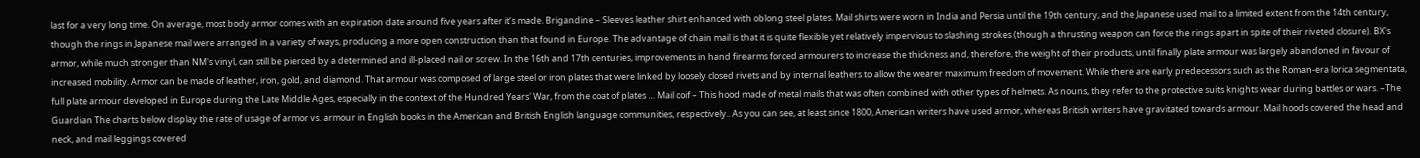last for a very long time. On average, most body armor comes with an expiration date around five years after it’s made. Brigandine – Sleeves leather shirt enhanced with oblong steel plates. Mail shirts were worn in India and Persia until the 19th century, and the Japanese used mail to a limited extent from the 14th century, though the rings in Japanese mail were arranged in a variety of ways, producing a more open construction than that found in Europe. The advantage of chain mail is that it is quite flexible yet relatively impervious to slashing strokes (though a thrusting weapon can force the rings apart in spite of their riveted closure). BX's armor, while much stronger than NM's vinyl, can still be pierced by a determined and ill-placed nail or screw. In the 16th and 17th centuries, improvements in hand firearms forced armourers to increase the thickness and, therefore, the weight of their products, until finally plate armour was largely abandoned in favour of increased mobility. Armor can be made of leather, iron, gold, and diamond. That armour was composed of large steel or iron plates that were linked by loosely closed rivets and by internal leathers to allow the wearer maximum freedom of movement. While there are early predecessors such as the Roman-era lorica segmentata, full plate armour developed in Europe during the Late Middle Ages, especially in the context of the Hundred Years' War, from the coat of plates … Mail coif – This hood made of metal mails that was often combined with other types of helmets. As nouns, they refer to the protective suits knights wear during battles or wars. –The Guardian The charts below display the rate of usage of armor vs. armour in English books in the American and British English language communities, respectively.. As you can see, at least since 1800, American writers have used armor, whereas British writers have gravitated towards armour. Mail hoods covered the head and neck, and mail leggings covered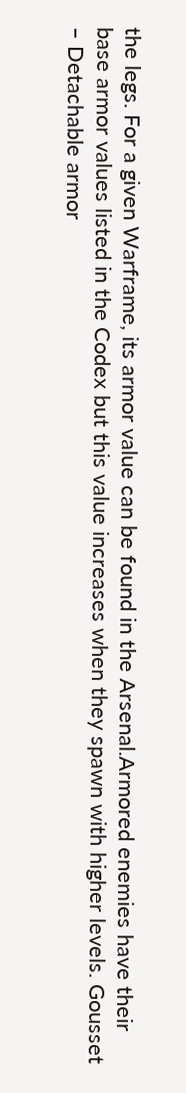the legs. For a given Warframe, its armor value can be found in the Arsenal.Armored enemies have their base armor values listed in the Codex but this value increases when they spawn with higher levels. Gousset – Detachable armor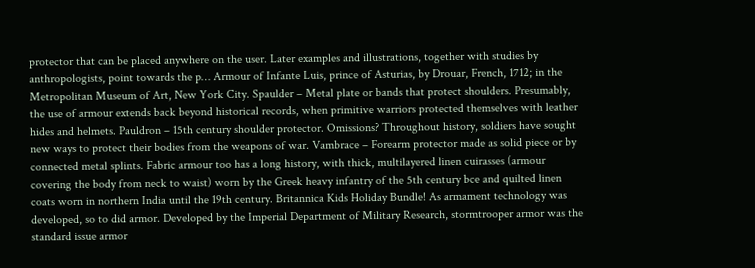protector that can be placed anywhere on the user. Later examples and illustrations, together with studies by anthropologists, point towards the p… Armour of Infante Luis, prince of Asturias, by Drouar, French, 1712; in the Metropolitan Museum of Art, New York City. Spaulder – Metal plate or bands that protect shoulders. Presumably, the use of armour extends back beyond historical records, when primitive warriors protected themselves with leather hides and helmets. Pauldron – 15th century shoulder protector. Omissions? Throughout history, soldiers have sought new ways to protect their bodies from the weapons of war. Vambrace – Forearm protector made as solid piece or by connected metal splints. Fabric armour too has a long history, with thick, multilayered linen cuirasses (armour covering the body from neck to waist) worn by the Greek heavy infantry of the 5th century bce and quilted linen coats worn in northern India until the 19th century. Britannica Kids Holiday Bundle! As armament technology was developed, so to did armor. Developed by the Imperial Department of Military Research, stormtrooper armor was the standard issue armor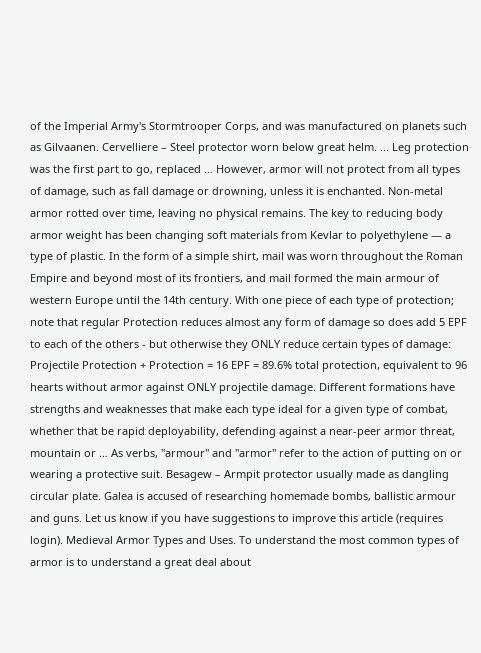of the Imperial Army's Stormtrooper Corps, and was manufactured on planets such as Gilvaanen. Cervelliere – Steel protector worn below great helm. ... Leg protection was the first part to go, replaced … However, armor will not protect from all types of damage, such as fall damage or drowning, unless it is enchanted. Non-metal armor rotted over time, leaving no physical remains. The key to reducing body armor weight has been changing soft materials from Kevlar to polyethylene — a type of plastic. In the form of a simple shirt, mail was worn throughout the Roman Empire and beyond most of its frontiers, and mail formed the main armour of western Europe until the 14th century. With one piece of each type of protection; note that regular Protection reduces almost any form of damage so does add 5 EPF to each of the others - but otherwise they ONLY reduce certain types of damage: Projectile Protection + Protection = 16 EPF = 89.6% total protection, equivalent to 96 hearts without armor against ONLY projectile damage. Different formations have strengths and weaknesses that make each type ideal for a given type of combat, whether that be rapid deployability, defending against a near-peer armor threat, mountain or … As verbs, "armour" and "armor" refer to the action of putting on or wearing a protective suit. Besagew – Armpit protector usually made as dangling circular plate. Galea is accused of researching homemade bombs, ballistic armour and guns. Let us know if you have suggestions to improve this article (requires login). Medieval Armor Types and Uses. To understand the most common types of armor is to understand a great deal about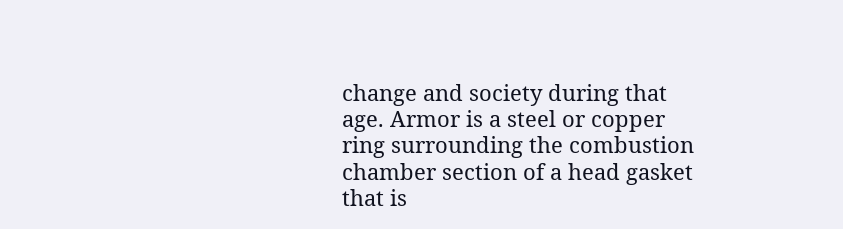change and society during that age. Armor is a steel or copper ring surrounding the combustion chamber section of a head gasket that is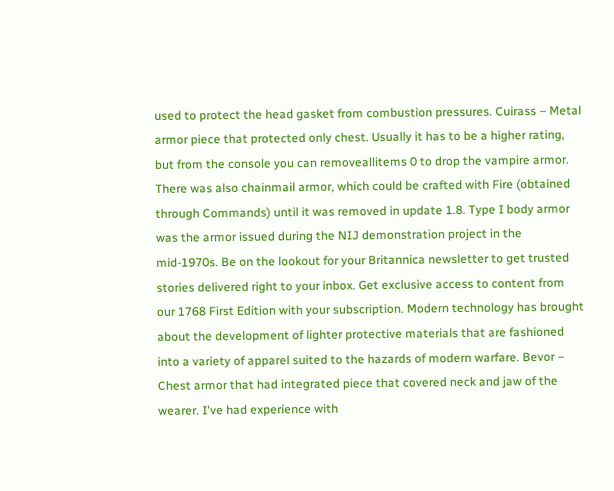used to protect the head gasket from combustion pressures. Cuirass – Metal armor piece that protected only chest. Usually it has to be a higher rating, but from the console you can removeallitems 0 to drop the vampire armor. There was also chainmail armor, which could be crafted with Fire (obtained through Commands) until it was removed in update 1.8. Type I body armor was the armor issued during the NIJ demonstration project in the mid-1970s. Be on the lookout for your Britannica newsletter to get trusted stories delivered right to your inbox. Get exclusive access to content from our 1768 First Edition with your subscription. Modern technology has brought about the development of lighter protective materials that are fashioned into a variety of apparel suited to the hazards of modern warfare. Bevor – Chest armor that had integrated piece that covered neck and jaw of the wearer. I've had experience with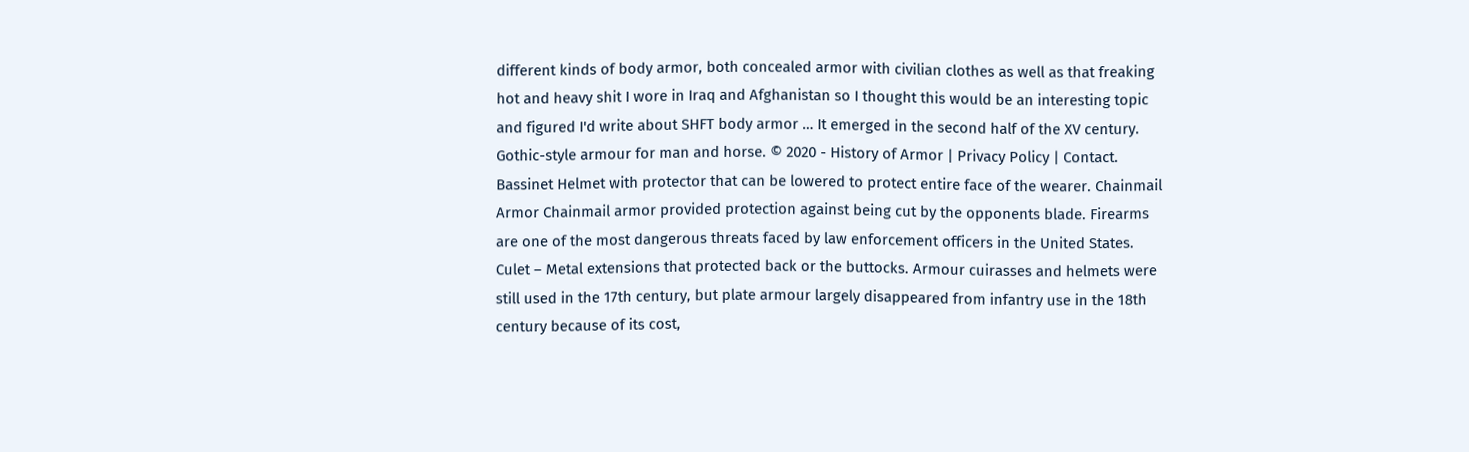different kinds of body armor, both concealed armor with civilian clothes as well as that freaking hot and heavy shit I wore in Iraq and Afghanistan so I thought this would be an interesting topic and figured I'd write about SHFT body armor … It emerged in the second half of the XV century. Gothic-style armour for man and horse. © 2020 - History of Armor | Privacy Policy | Contact. Bassinet Helmet with protector that can be lowered to protect entire face of the wearer. Chainmail Armor Chainmail armor provided protection against being cut by the opponents blade. Firearms are one of the most dangerous threats faced by law enforcement officers in the United States. Culet – Metal extensions that protected back or the buttocks. Armour cuirasses and helmets were still used in the 17th century, but plate armour largely disappeared from infantry use in the 18th century because of its cost,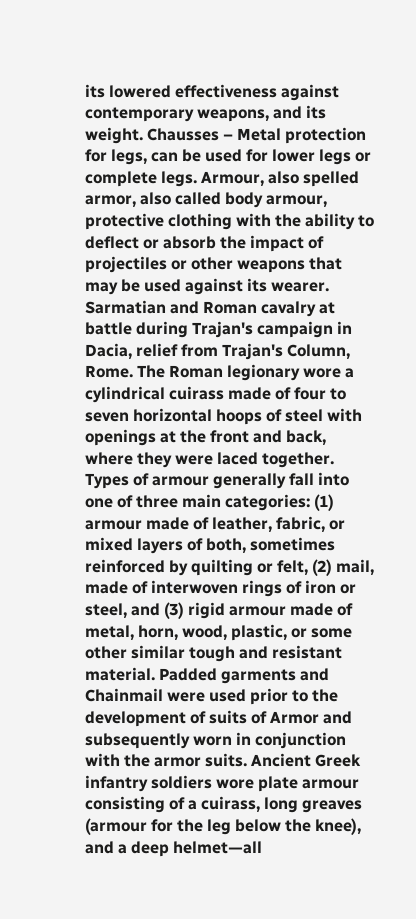its lowered effectiveness against contemporary weapons, and its weight. Chausses – Metal protection for legs, can be used for lower legs or complete legs. Armour, also spelled armor, also called body armour, protective clothing with the ability to deflect or absorb the impact of projectiles or other weapons that may be used against its wearer. Sarmatian and Roman cavalry at battle during Trajan's campaign in Dacia, relief from Trajan's Column, Rome. The Roman legionary wore a cylindrical cuirass made of four to seven horizontal hoops of steel with openings at the front and back, where they were laced together. Types of armour generally fall into one of three main categories: (1) armour made of leather, fabric, or mixed layers of both, sometimes reinforced by quilting or felt, (2) mail, made of interwoven rings of iron or steel, and (3) rigid armour made of metal, horn, wood, plastic, or some other similar tough and resistant material. Padded garments and Chainmail were used prior to the development of suits of Armor and subsequently worn in conjunction with the armor suits. Ancient Greek infantry soldiers wore plate armour consisting of a cuirass, long greaves (armour for the leg below the knee), and a deep helmet—all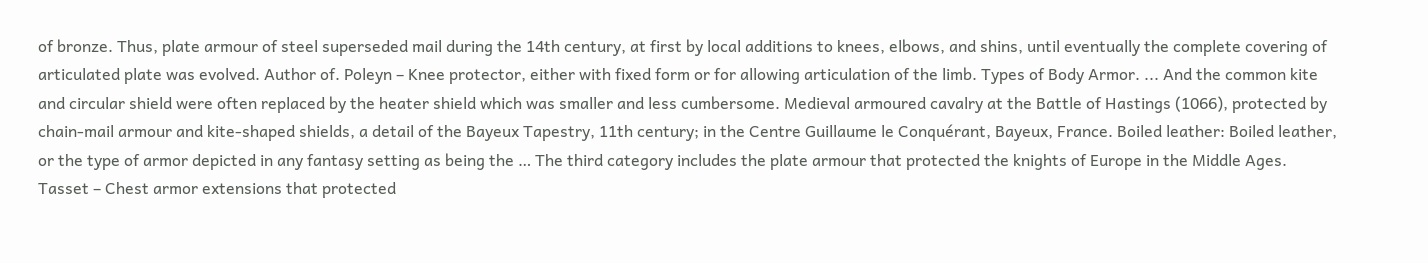of bronze. Thus, plate armour of steel superseded mail during the 14th century, at first by local additions to knees, elbows, and shins, until eventually the complete covering of articulated plate was evolved. Author of. Poleyn – Knee protector, either with fixed form or for allowing articulation of the limb. Types of Body Armor. ... And the common kite and circular shield were often replaced by the heater shield which was smaller and less cumbersome. Medieval armoured cavalry at the Battle of Hastings (1066), protected by chain-mail armour and kite-shaped shields, a detail of the Bayeux Tapestry, 11th century; in the Centre Guillaume le Conquérant, Bayeux, France. Boiled leather: Boiled leather, or the type of armor depicted in any fantasy setting as being the … The third category includes the plate armour that protected the knights of Europe in the Middle Ages. Tasset – Chest armor extensions that protected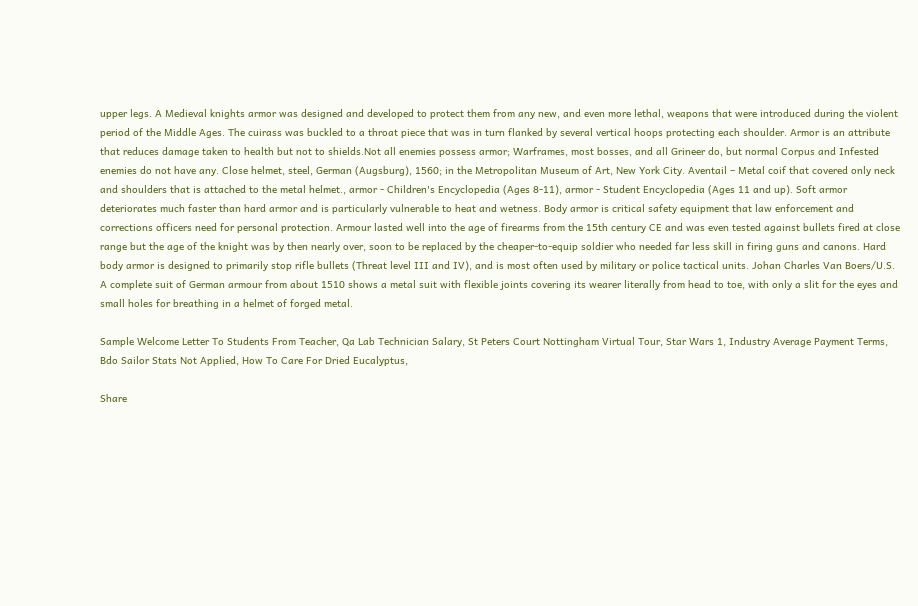upper legs. A Medieval knights armor was designed and developed to protect them from any new, and even more lethal, weapons that were introduced during the violent period of the Middle Ages. The cuirass was buckled to a throat piece that was in turn flanked by several vertical hoops protecting each shoulder. Armor is an attribute that reduces damage taken to health but not to shields.Not all enemies possess armor; Warframes, most bosses, and all Grineer do, but normal Corpus and Infested enemies do not have any. Close helmet, steel, German (Augsburg), 1560; in the Metropolitan Museum of Art, New York City. Aventail – Metal coif that covered only neck and shoulders that is attached to the metal helmet., armor - Children's Encyclopedia (Ages 8-11), armor - Student Encyclopedia (Ages 11 and up). Soft armor deteriorates much faster than hard armor and is particularly vulnerable to heat and wetness. Body armor is critical safety equipment that law enforcement and corrections officers need for personal protection. Armour lasted well into the age of firearms from the 15th century CE and was even tested against bullets fired at close range but the age of the knight was by then nearly over, soon to be replaced by the cheaper-to-equip soldier who needed far less skill in firing guns and canons. Hard body armor is designed to primarily stop rifle bullets (Threat level III and IV), and is most often used by military or police tactical units. Johan Charles Van Boers/U.S. A complete suit of German armour from about 1510 shows a metal suit with flexible joints covering its wearer literally from head to toe, with only a slit for the eyes and small holes for breathing in a helmet of forged metal.

Sample Welcome Letter To Students From Teacher, Qa Lab Technician Salary, St Peters Court Nottingham Virtual Tour, Star Wars 1, Industry Average Payment Terms, Bdo Sailor Stats Not Applied, How To Care For Dried Eucalyptus,

Share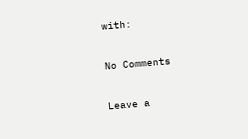with:

No Comments

Leave a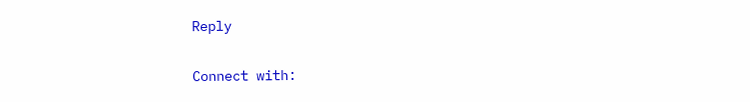Reply

Connect with: